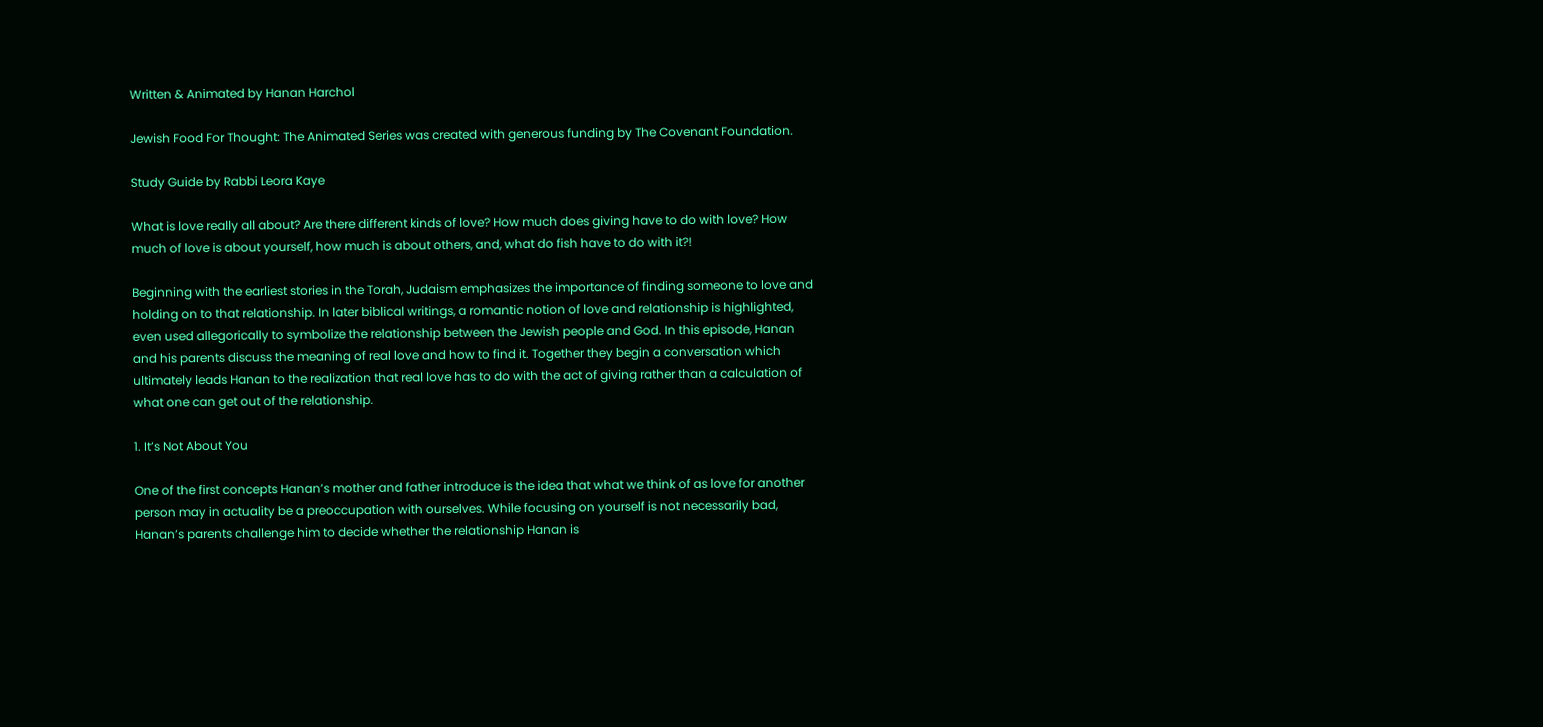Written & Animated by Hanan Harchol

Jewish Food For Thought: The Animated Series was created with generous funding by The Covenant Foundation.

Study Guide by Rabbi Leora Kaye

What is love really all about? Are there different kinds of love? How much does giving have to do with love? How much of love is about yourself, how much is about others, and, what do fish have to do with it?!

Beginning with the earliest stories in the Torah, Judaism emphasizes the importance of finding someone to love and holding on to that relationship. In later biblical writings, a romantic notion of love and relationship is highlighted, even used allegorically to symbolize the relationship between the Jewish people and God. In this episode, Hanan and his parents discuss the meaning of real love and how to find it. Together they begin a conversation which ultimately leads Hanan to the realization that real love has to do with the act of giving rather than a calculation of what one can get out of the relationship.

1. It’s Not About You

One of the first concepts Hanan’s mother and father introduce is the idea that what we think of as love for another person may in actuality be a preoccupation with ourselves. While focusing on yourself is not necessarily bad, Hanan’s parents challenge him to decide whether the relationship Hanan is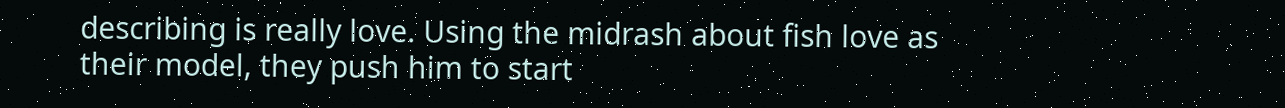describing is really love. Using the midrash about fish love as their model, they push him to start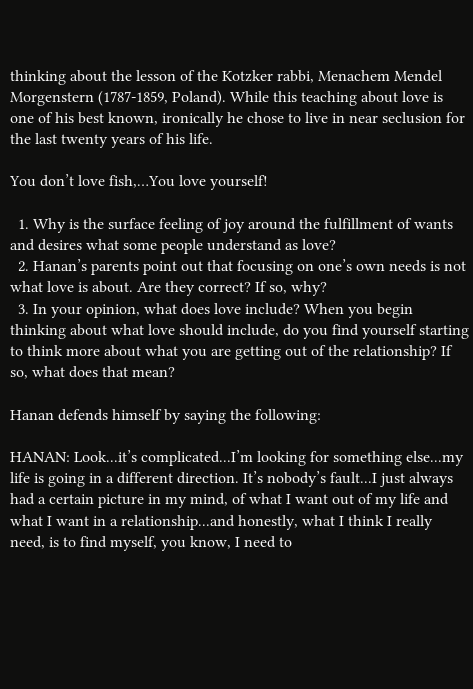thinking about the lesson of the Kotzker rabbi, Menachem Mendel Morgenstern (1787-1859, Poland). While this teaching about love is one of his best known, ironically he chose to live in near seclusion for the last twenty years of his life.

You don’t love fish,…You love yourself!

  1. Why is the surface feeling of joy around the fulfillment of wants and desires what some people understand as love?
  2. Hanan’s parents point out that focusing on one’s own needs is not what love is about. Are they correct? If so, why?
  3. In your opinion, what does love include? When you begin thinking about what love should include, do you find yourself starting to think more about what you are getting out of the relationship? If so, what does that mean?

Hanan defends himself by saying the following:

HANAN: Look...it’s complicated...I’m looking for something else...my life is going in a different direction. It’s nobody’s fault...I just always had a certain picture in my mind, of what I want out of my life and what I want in a relationship...and honestly, what I think I really need, is to find myself, you know, I need to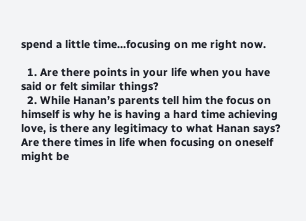spend a little time...focusing on me right now.

  1. Are there points in your life when you have said or felt similar things?
  2. While Hanan’s parents tell him the focus on himself is why he is having a hard time achieving love, is there any legitimacy to what Hanan says? Are there times in life when focusing on oneself might be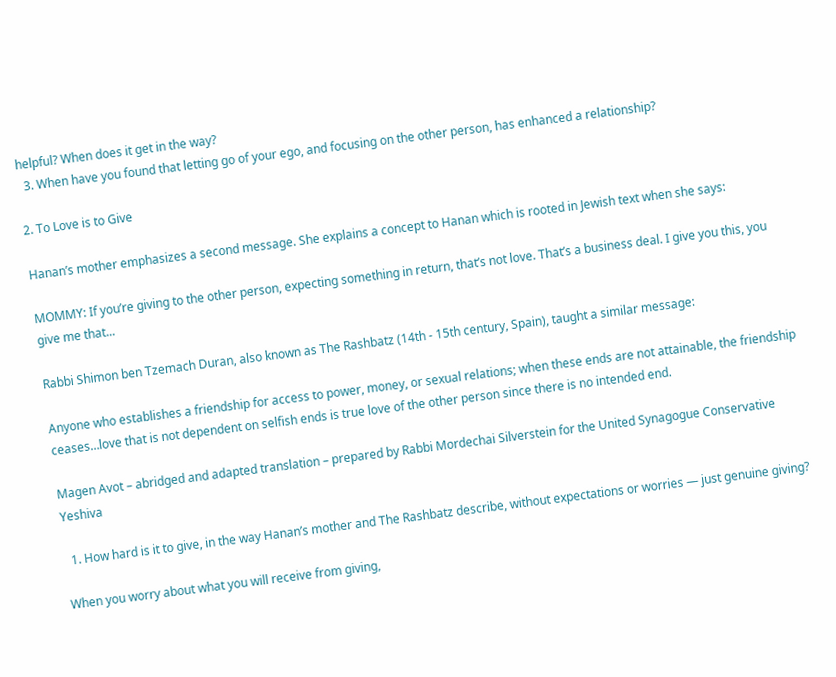helpful? When does it get in the way?
  3. When have you found that letting go of your ego, and focusing on the other person, has enhanced a relationship?

2. To Love is to Give

Hanan’s mother emphasizes a second message. She explains a concept to Hanan which is rooted in Jewish text when she says:

MOMMY: If you’re giving to the other person, expecting something in return, that’s not love. That’s a business deal. I give you this, you give me that...

Rabbi Shimon ben Tzemach Duran, also known as The Rashbatz (14th - 15th century, Spain), taught a similar message:

Anyone who establishes a friendship for access to power, money, or sexual relations; when these ends are not attainable, the friendship ceases…love that is not dependent on selfish ends is true love of the other person since there is no intended end.

Magen Avot – abridged and adapted translation – prepared by Rabbi Mordechai Silverstein for the United Synagogue Conservative Yeshiva

  1. How hard is it to give, in the way Hanan’s mother and The Rashbatz describe, without expectations or worries — just genuine giving?

When you worry about what you will receive from giving,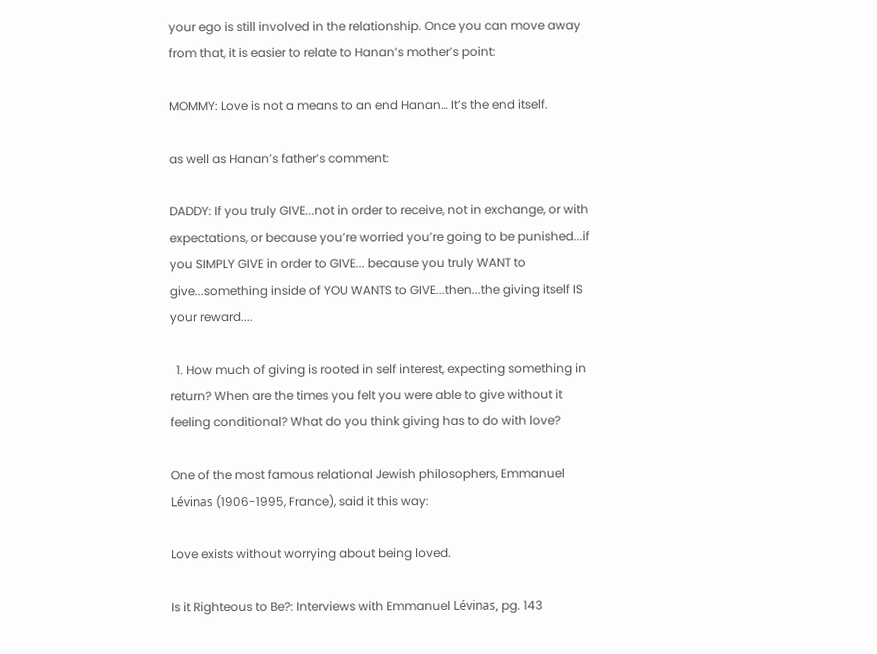your ego is still involved in the relationship. Once you can move away from that, it is easier to relate to Hanan’s mother’s point:

MOMMY: Love is not a means to an end Hanan… It’s the end itself.

as well as Hanan’s father’s comment:

DADDY: If you truly GIVE...not in order to receive, not in exchange, or with expectations, or because you’re worried you’re going to be punished...if you SIMPLY GIVE in order to GIVE... because you truly WANT to give...something inside of YOU WANTS to GIVE...then...the giving itself IS your reward....

  1. How much of giving is rooted in self interest, expecting something in return? When are the times you felt you were able to give without it feeling conditional? What do you think giving has to do with love?

One of the most famous relational Jewish philosophers, Emmanuel Lévinas (1906-1995, France), said it this way:

Love exists without worrying about being loved.

Is it Righteous to Be?: Interviews with Emmanuel Lévinas, pg. 143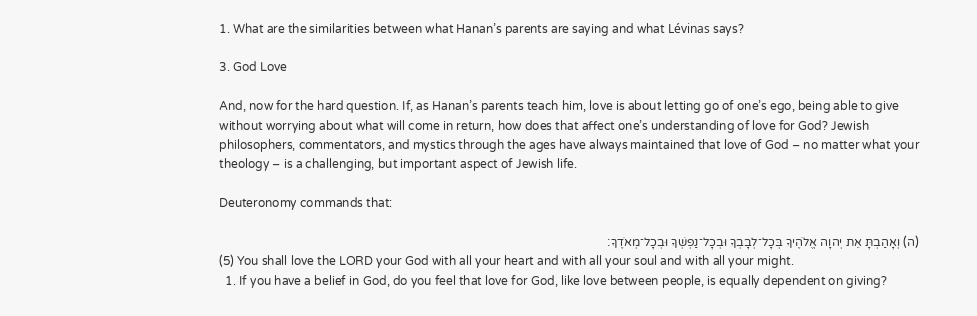1. What are the similarities between what Hanan’s parents are saying and what Lévinas says?

3. God Love

And, now for the hard question. If, as Hanan’s parents teach him, love is about letting go of one’s ego, being able to give without worrying about what will come in return, how does that affect one’s understanding of love for God? Jewish philosophers, commentators, and mystics through the ages have always maintained that love of God – no matter what your theology – is a challenging, but important aspect of Jewish life.

Deuteronomy commands that:

(ה) וְאָהַבְתָּ אֵת יְהוָה אֱלֹהֶיךָ בְּכָל־לְבָבְךָ וּבְכָל־נַפְשְׁךָ וּבְכָל־מְאֹדֶךָ׃
(5) You shall love the LORD your God with all your heart and with all your soul and with all your might.
  1. If you have a belief in God, do you feel that love for God, like love between people, is equally dependent on giving?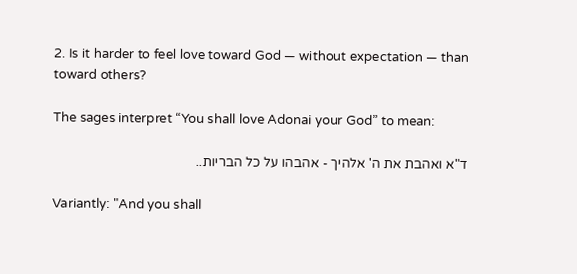2. Is it harder to feel love toward God — without expectation — than toward others?

The sages interpret “You shall love Adonai your God” to mean:

ד"א ואהבת את ה' אלהיך - אהבהו על כל הבריות..

Variantly: "And you shall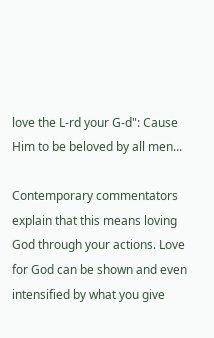love the L-rd your G-d": Cause Him to be beloved by all men...

Contemporary commentators explain that this means loving God through your actions. Love for God can be shown and even intensified by what you give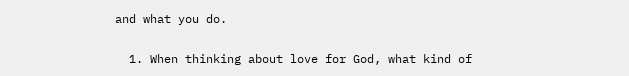and what you do.

  1. When thinking about love for God, what kind of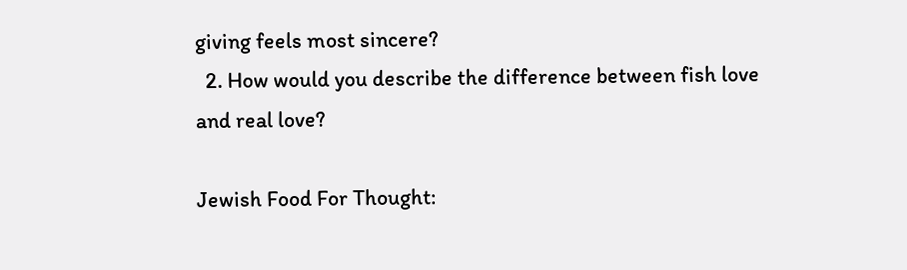giving feels most sincere?
  2. How would you describe the difference between fish love and real love?

Jewish Food For Thought: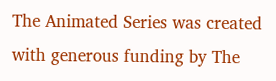The Animated Series was created with generous funding by The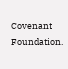Covenant Foundation.